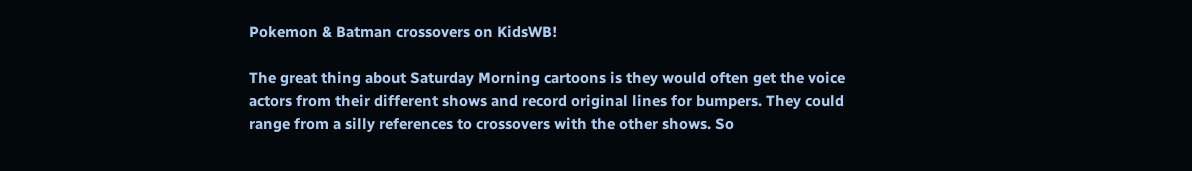Pokemon & Batman crossovers on KidsWB!

The great thing about Saturday Morning cartoons is they would often get the voice actors from their different shows and record original lines for bumpers. They could range from a silly references to crossovers with the other shows. So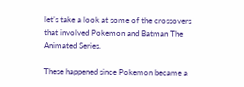let’s take a look at some of the crossovers that involved Pokemon and Batman The Animated Series.

These happened since Pokemon became a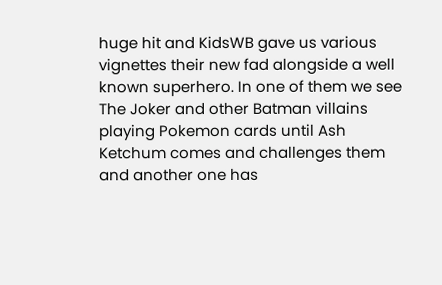huge hit and KidsWB gave us various vignettes their new fad alongside a well known superhero. In one of them we see The Joker and other Batman villains playing Pokemon cards until Ash Ketchum comes and challenges them and another one has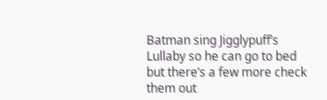Batman sing Jigglypuff’s Lullaby so he can go to bed but there’s a few more check them out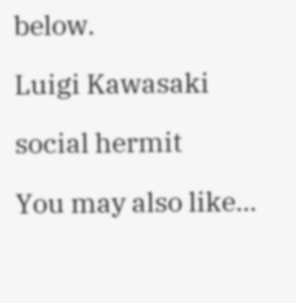below.

Luigi Kawasaki

social hermit

You may also like...